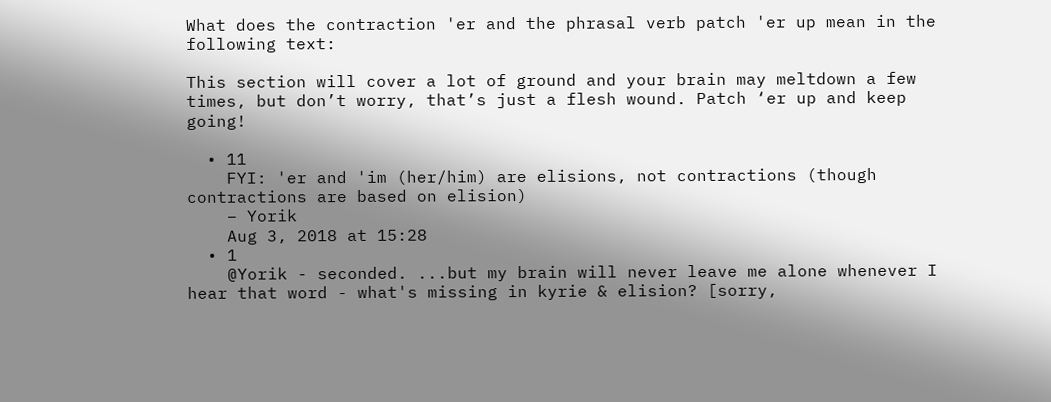What does the contraction 'er and the phrasal verb patch 'er up mean in the following text:

This section will cover a lot of ground and your brain may meltdown a few times, but don’t worry, that’s just a flesh wound. Patch ‘er up and keep going!

  • 11
    FYI: 'er and 'im (her/him) are elisions, not contractions (though contractions are based on elision)
    – Yorik
    Aug 3, 2018 at 15:28
  • 1
    @Yorik - seconded. ...but my brain will never leave me alone whenever I hear that word - what's missing in kyrie & elision? [sorry,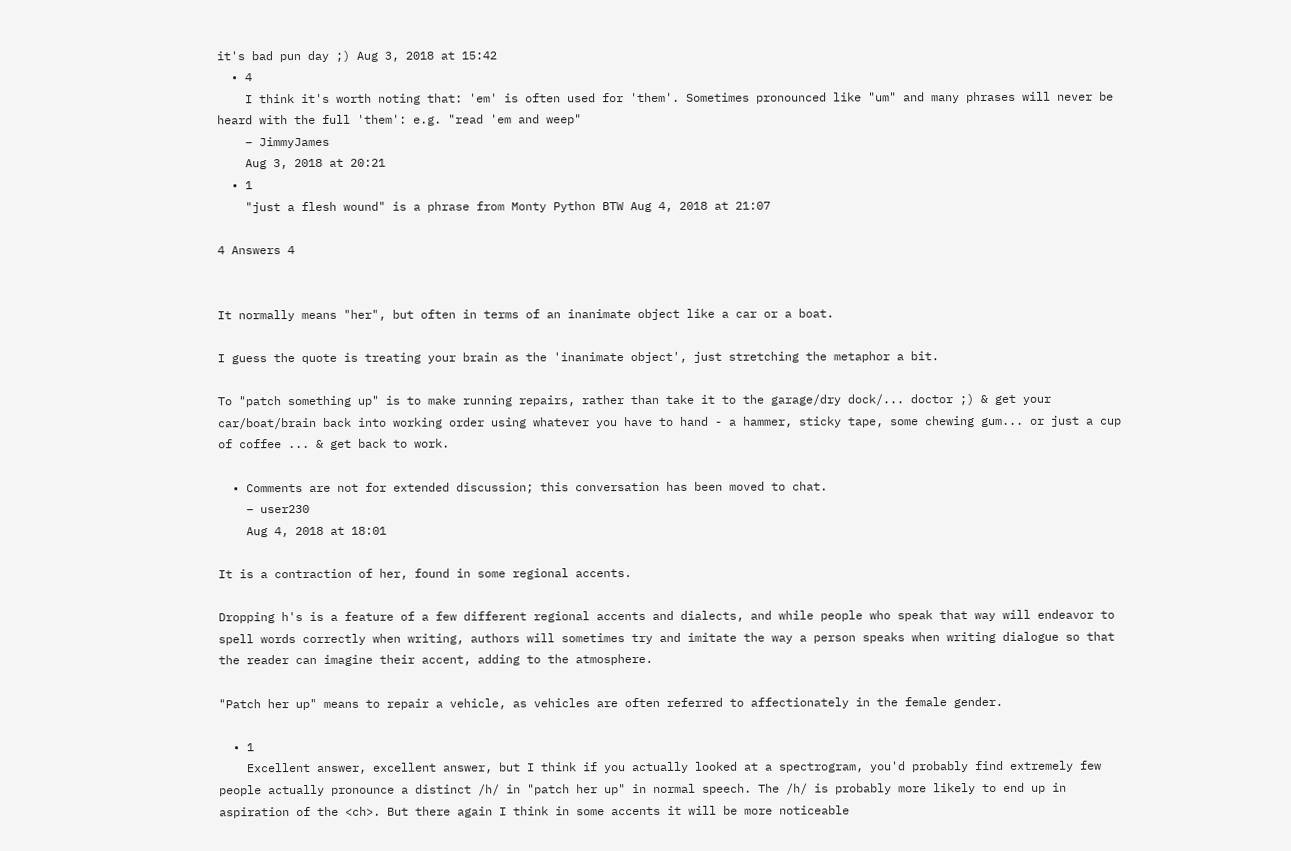it's bad pun day ;) Aug 3, 2018 at 15:42
  • 4
    I think it's worth noting that: 'em' is often used for 'them'. Sometimes pronounced like "um" and many phrases will never be heard with the full 'them': e.g. "read 'em and weep"
    – JimmyJames
    Aug 3, 2018 at 20:21
  • 1
    "just a flesh wound" is a phrase from Monty Python BTW Aug 4, 2018 at 21:07

4 Answers 4


It normally means "her", but often in terms of an inanimate object like a car or a boat.

I guess the quote is treating your brain as the 'inanimate object', just stretching the metaphor a bit.

To "patch something up" is to make running repairs, rather than take it to the garage/dry dock/... doctor ;) & get your car/boat/brain back into working order using whatever you have to hand - a hammer, sticky tape, some chewing gum... or just a cup of coffee ... & get back to work.

  • Comments are not for extended discussion; this conversation has been moved to chat.
    – user230
    Aug 4, 2018 at 18:01

It is a contraction of her, found in some regional accents.

Dropping h's is a feature of a few different regional accents and dialects, and while people who speak that way will endeavor to spell words correctly when writing, authors will sometimes try and imitate the way a person speaks when writing dialogue so that the reader can imagine their accent, adding to the atmosphere.

"Patch her up" means to repair a vehicle, as vehicles are often referred to affectionately in the female gender.

  • 1
    Excellent answer, excellent answer, but I think if you actually looked at a spectrogram, you'd probably find extremely few people actually pronounce a distinct /h/ in "patch her up" in normal speech. The /h/ is probably more likely to end up in aspiration of the <ch>. But there again I think in some accents it will be more noticeable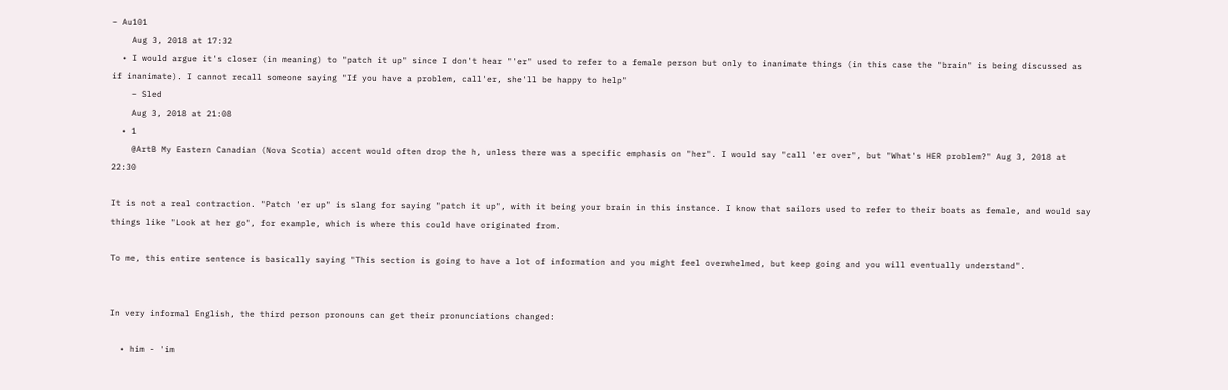– Au101
    Aug 3, 2018 at 17:32
  • I would argue it's closer (in meaning) to "patch it up" since I don't hear "'er" used to refer to a female person but only to inanimate things (in this case the "brain" is being discussed as if inanimate). I cannot recall someone saying "If you have a problem, call'er, she'll be happy to help"
    – Sled
    Aug 3, 2018 at 21:08
  • 1
    @ArtB My Eastern Canadian (Nova Scotia) accent would often drop the h, unless there was a specific emphasis on "her". I would say "call 'er over", but "What's HER problem?" Aug 3, 2018 at 22:30

It is not a real contraction. "Patch 'er up" is slang for saying "patch it up", with it being your brain in this instance. I know that sailors used to refer to their boats as female, and would say things like "Look at her go", for example, which is where this could have originated from.

To me, this entire sentence is basically saying "This section is going to have a lot of information and you might feel overwhelmed, but keep going and you will eventually understand".


In very informal English, the third person pronouns can get their pronunciations changed:

  • him - 'im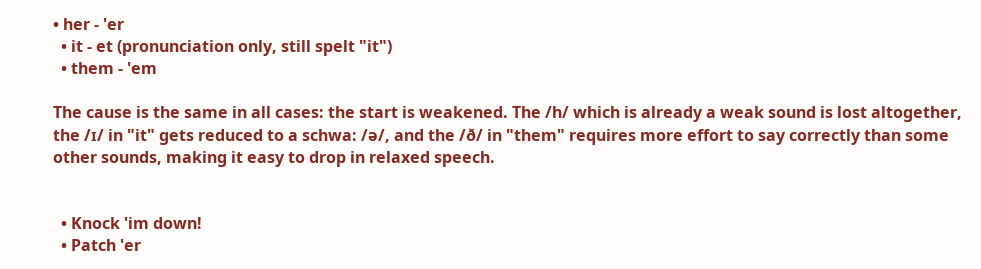• her - 'er
  • it - et (pronunciation only, still spelt "it")
  • them - 'em

The cause is the same in all cases: the start is weakened. The /h/ which is already a weak sound is lost altogether, the /ɪ/ in "it" gets reduced to a schwa: /ə/, and the /ð/ in "them" requires more effort to say correctly than some other sounds, making it easy to drop in relaxed speech.


  • Knock 'im down!
  • Patch 'er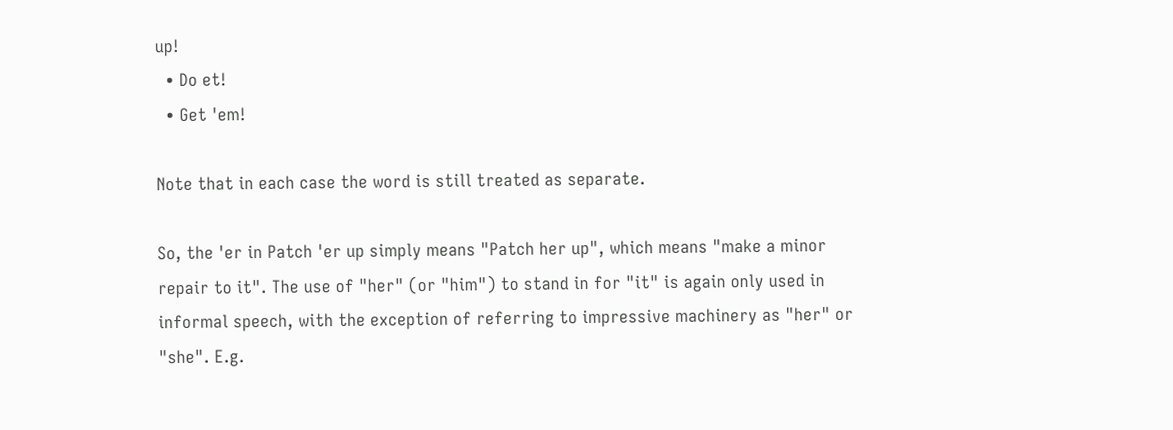up!
  • Do et!
  • Get 'em!

Note that in each case the word is still treated as separate.

So, the 'er in Patch 'er up simply means "Patch her up", which means "make a minor repair to it". The use of "her" (or "him") to stand in for "it" is again only used in informal speech, with the exception of referring to impressive machinery as "her" or "she". E.g.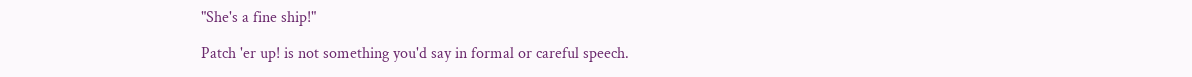"She's a fine ship!"

Patch 'er up! is not something you'd say in formal or careful speech.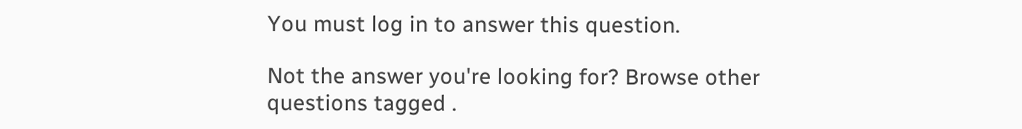You must log in to answer this question.

Not the answer you're looking for? Browse other questions tagged .